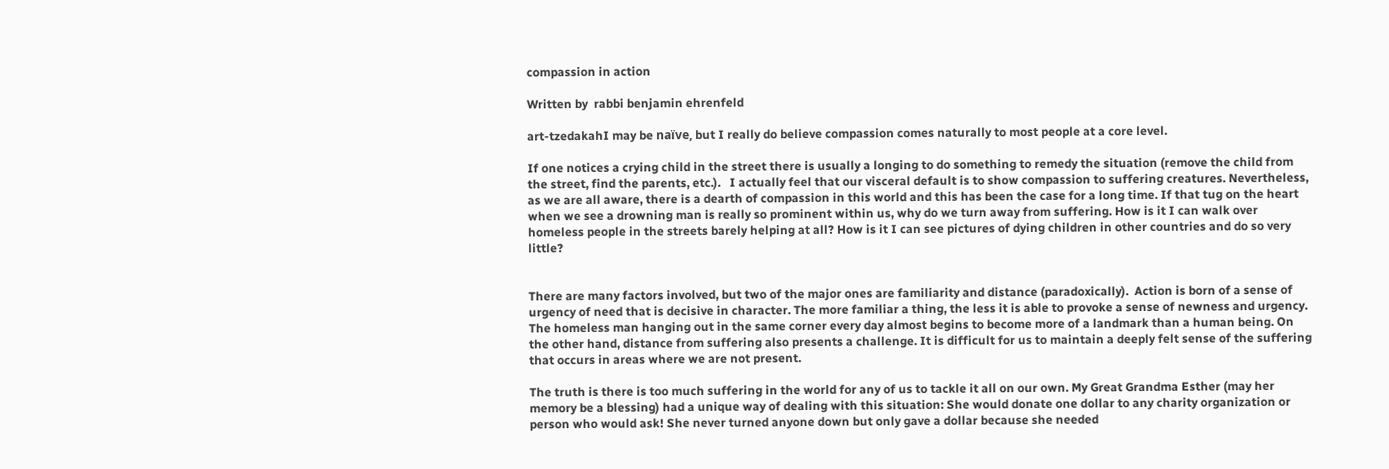compassion in action

Written by  rabbi benjamin ehrenfeld

art-tzedakahI may be naïve, but I really do believe compassion comes naturally to most people at a core level.

If one notices a crying child in the street there is usually a longing to do something to remedy the situation (remove the child from the street, find the parents, etc.).   I actually feel that our visceral default is to show compassion to suffering creatures. Nevertheless, as we are all aware, there is a dearth of compassion in this world and this has been the case for a long time. If that tug on the heart when we see a drowning man is really so prominent within us, why do we turn away from suffering. How is it I can walk over homeless people in the streets barely helping at all? How is it I can see pictures of dying children in other countries and do so very little?


There are many factors involved, but two of the major ones are familiarity and distance (paradoxically).  Action is born of a sense of urgency of need that is decisive in character. The more familiar a thing, the less it is able to provoke a sense of newness and urgency. The homeless man hanging out in the same corner every day almost begins to become more of a landmark than a human being. On the other hand, distance from suffering also presents a challenge. It is difficult for us to maintain a deeply felt sense of the suffering that occurs in areas where we are not present.

The truth is there is too much suffering in the world for any of us to tackle it all on our own. My Great Grandma Esther (may her memory be a blessing) had a unique way of dealing with this situation: She would donate one dollar to any charity organization or person who would ask! She never turned anyone down but only gave a dollar because she needed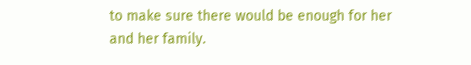to make sure there would be enough for her and her family.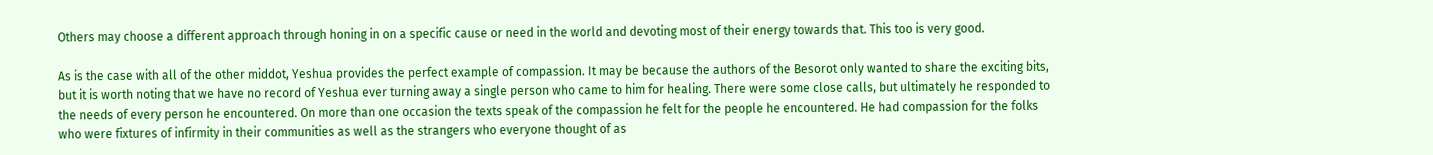Others may choose a different approach through honing in on a specific cause or need in the world and devoting most of their energy towards that. This too is very good.

As is the case with all of the other middot, Yeshua provides the perfect example of compassion. It may be because the authors of the Besorot only wanted to share the exciting bits, but it is worth noting that we have no record of Yeshua ever turning away a single person who came to him for healing. There were some close calls, but ultimately he responded to the needs of every person he encountered. On more than one occasion the texts speak of the compassion he felt for the people he encountered. He had compassion for the folks who were fixtures of infirmity in their communities as well as the strangers who everyone thought of as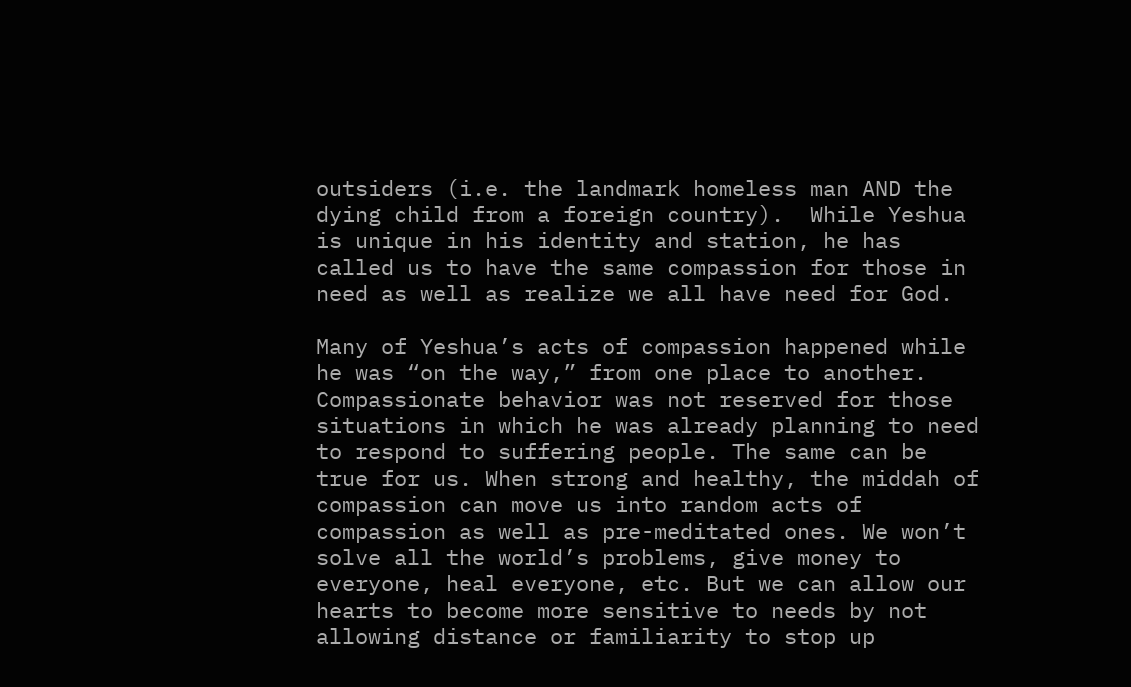outsiders (i.e. the landmark homeless man AND the dying child from a foreign country).  While Yeshua is unique in his identity and station, he has called us to have the same compassion for those in need as well as realize we all have need for God.

Many of Yeshua’s acts of compassion happened while he was “on the way,” from one place to another. Compassionate behavior was not reserved for those situations in which he was already planning to need to respond to suffering people. The same can be true for us. When strong and healthy, the middah of compassion can move us into random acts of compassion as well as pre-meditated ones. We won’t solve all the world’s problems, give money to everyone, heal everyone, etc. But we can allow our hearts to become more sensitive to needs by not allowing distance or familiarity to stop up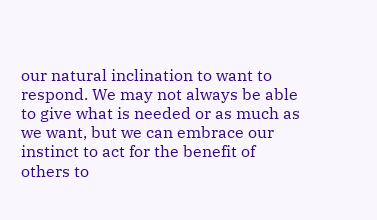our natural inclination to want to respond. We may not always be able to give what is needed or as much as we want, but we can embrace our instinct to act for the benefit of others to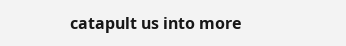catapult us into more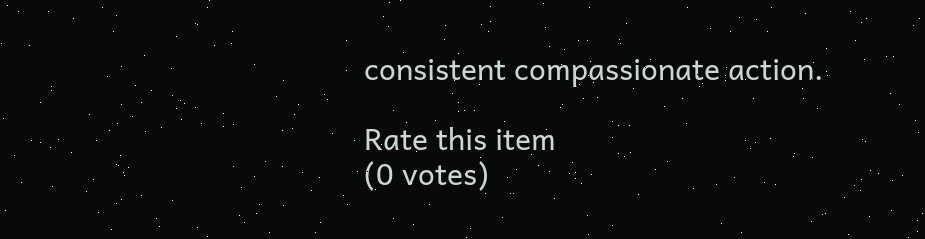consistent compassionate action.

Rate this item
(0 votes)